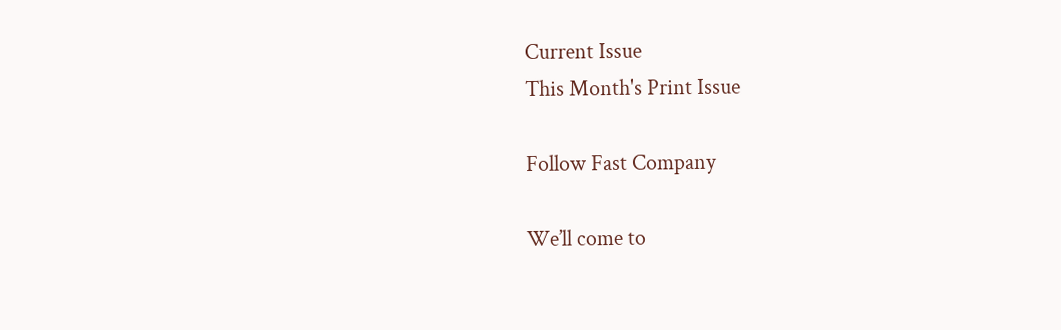Current Issue
This Month's Print Issue

Follow Fast Company

We’ll come to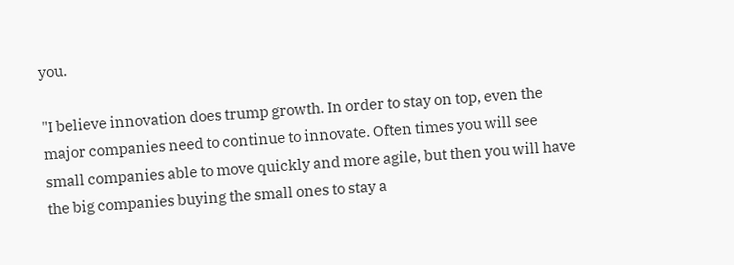you.

"I believe innovation does trump growth. In order to stay on top, even the major companies need to continue to innovate. Often times you will see small companies able to move quickly and more agile, but then you will have the big companies buying the small ones to stay a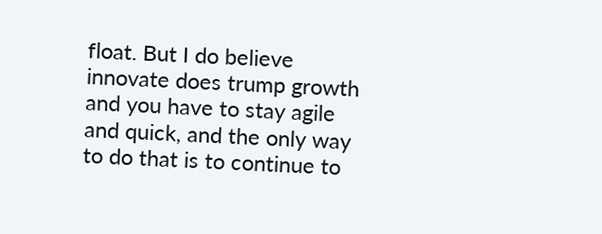float. But I do believe innovate does trump growth and you have to stay agile and quick, and the only way to do that is to continue to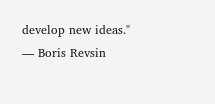develop new ideas." — Boris Revsin